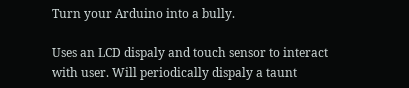Turn your Arduino into a bully.

Uses an LCD dispaly and touch sensor to interact with user. Will periodically dispaly a taunt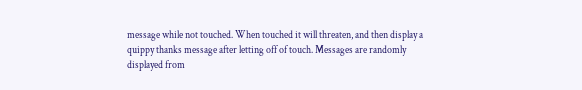message while not touched. When touched it will threaten, and then display a quippy thanks message after letting off of touch. Messages are randomly displayed from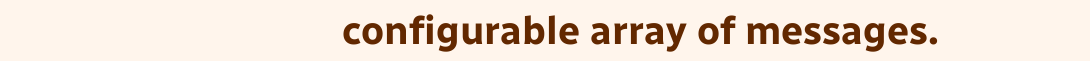configurable array of messages.